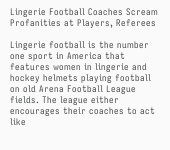Lingerie Football Coaches Scream Profanities at Players, Referees

Lingerie football is the number one sport in America that features women in lingerie and hockey helmets playing football on old Arena Football League fields. The league either encourages their coaches to act like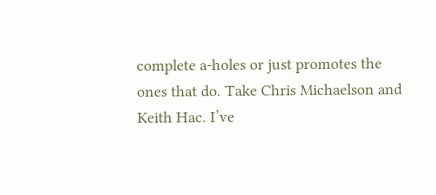complete a-holes or just promotes the ones that do. Take Chris Michaelson and Keith Hac. I’ve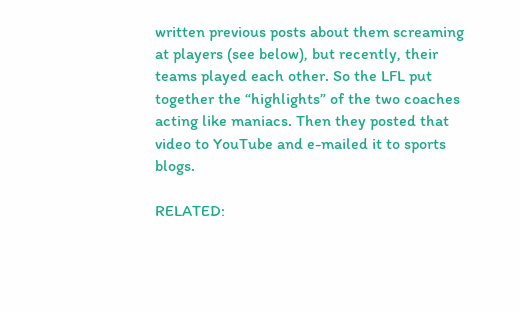written previous posts about them screaming at players (see below), but recently, their teams played each other. So the LFL put together the “highlights” of the two coaches acting like maniacs. Then they posted that video to YouTube and e-mailed it to sports blogs.

RELATED: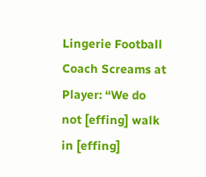Lingerie Football Coach Screams at Player: “We do not [effing] walk in [effing]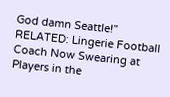God damn Seattle!”
RELATED: Lingerie Football Coach Now Swearing at Players in the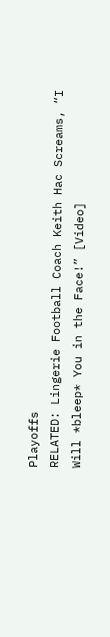Playoffs
RELATED: Lingerie Football Coach Keith Hac Screams, “I Will *bleep* You in the Face!” [Video]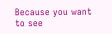Because you want to see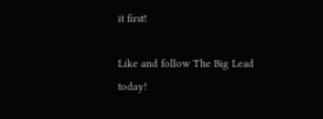it first!

Like and follow The Big Lead today!